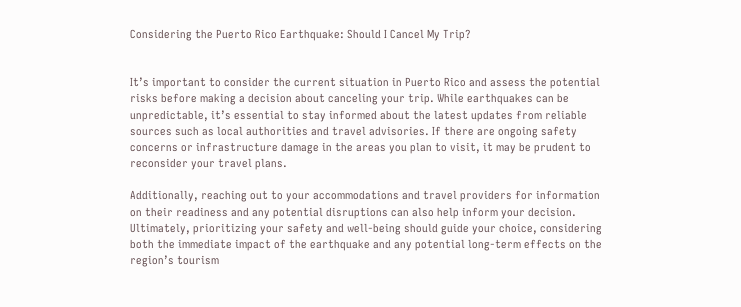Considering the Puerto Rico Earthquake: Should I Cancel My Trip?


It’s important to consider the current situation in Puerto Rico and assess the potential risks before making a decision about canceling your trip. While earthquakes can be unpredictable, it’s essential to stay informed about the latest updates from reliable sources such as local authorities and travel advisories. If there are ongoing safety concerns or infrastructure damage in the areas you plan to visit, it may be prudent to reconsider your travel plans.

Additionally, reaching out to your accommodations and travel providers for information on their readiness and any potential disruptions can also help inform your decision. Ultimately, prioritizing your safety and well-being should guide your choice, considering both the immediate impact of the earthquake and any potential long-term effects on the region’s tourism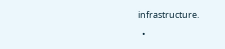infrastructure.

  •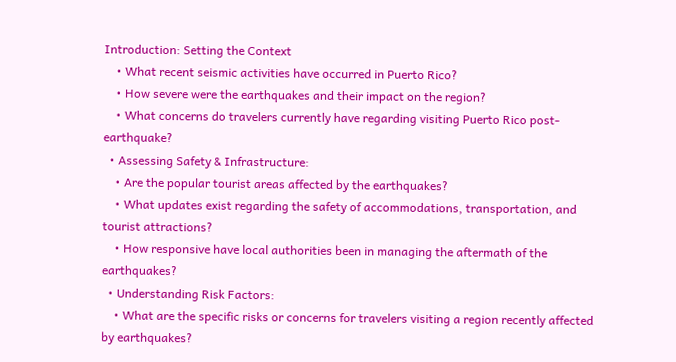Introduction: Setting the Context
    • What recent seismic activities have occurred in Puerto Rico?
    • How severe were the earthquakes and their impact on the region?
    • What concerns do travelers currently have regarding visiting Puerto Rico post-earthquake?
  • Assessing Safety & Infrastructure:
    • Are the popular tourist areas affected by the earthquakes?
    • What updates exist regarding the safety of accommodations, transportation, and tourist attractions?
    • How responsive have local authorities been in managing the aftermath of the earthquakes?
  • Understanding Risk Factors:
    • What are the specific risks or concerns for travelers visiting a region recently affected by earthquakes?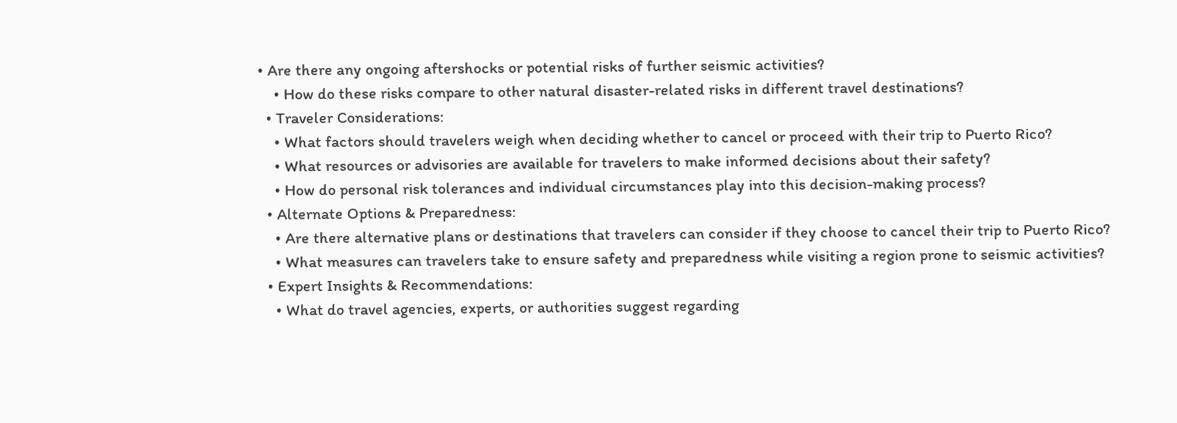• Are there any ongoing aftershocks or potential risks of further seismic activities?
    • How do these risks compare to other natural disaster-related risks in different travel destinations?
  • Traveler Considerations:
    • What factors should travelers weigh when deciding whether to cancel or proceed with their trip to Puerto Rico?
    • What resources or advisories are available for travelers to make informed decisions about their safety?
    • How do personal risk tolerances and individual circumstances play into this decision-making process?
  • Alternate Options & Preparedness:
    • Are there alternative plans or destinations that travelers can consider if they choose to cancel their trip to Puerto Rico?
    • What measures can travelers take to ensure safety and preparedness while visiting a region prone to seismic activities?
  • Expert Insights & Recommendations:
    • What do travel agencies, experts, or authorities suggest regarding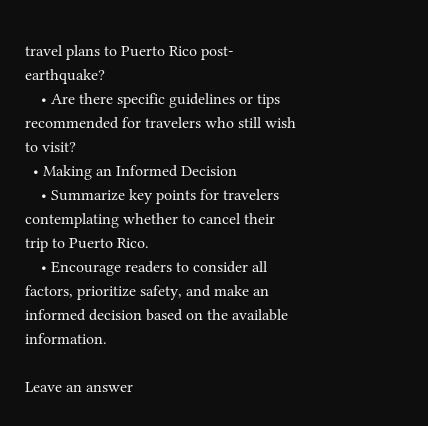travel plans to Puerto Rico post-earthquake?
    • Are there specific guidelines or tips recommended for travelers who still wish to visit?
  • Making an Informed Decision
    • Summarize key points for travelers contemplating whether to cancel their trip to Puerto Rico.
    • Encourage readers to consider all factors, prioritize safety, and make an informed decision based on the available information.

Leave an answer